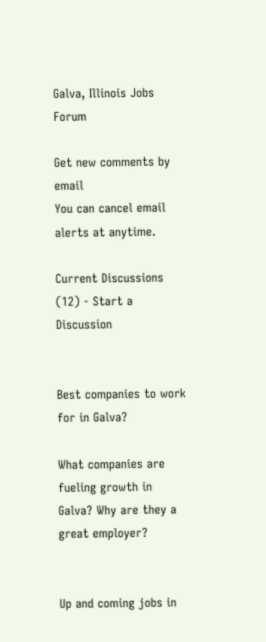Galva, Illinois Jobs Forum

Get new comments by email
You can cancel email alerts at anytime.

Current Discussions (12) - Start a Discussion


Best companies to work for in Galva?

What companies are fueling growth in Galva? Why are they a great employer?


Up and coming jobs in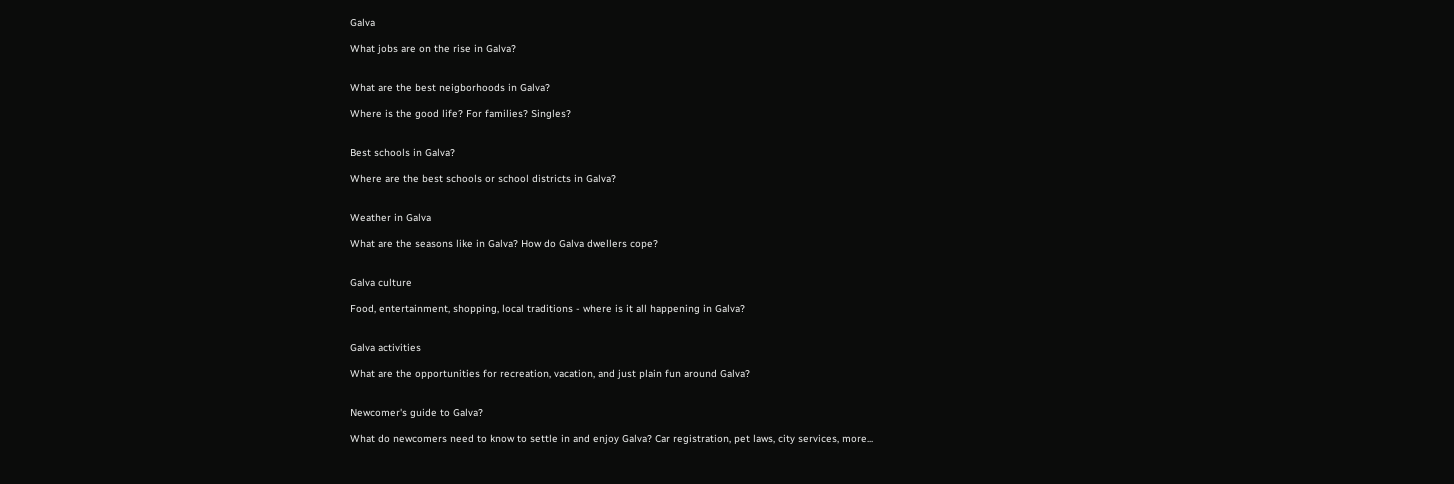Galva

What jobs are on the rise in Galva?


What are the best neigborhoods in Galva?

Where is the good life? For families? Singles?


Best schools in Galva?

Where are the best schools or school districts in Galva?


Weather in Galva

What are the seasons like in Galva? How do Galva dwellers cope?


Galva culture

Food, entertainment, shopping, local traditions - where is it all happening in Galva?


Galva activities

What are the opportunities for recreation, vacation, and just plain fun around Galva?


Newcomer's guide to Galva?

What do newcomers need to know to settle in and enjoy Galva? Car registration, pet laws, city services, more...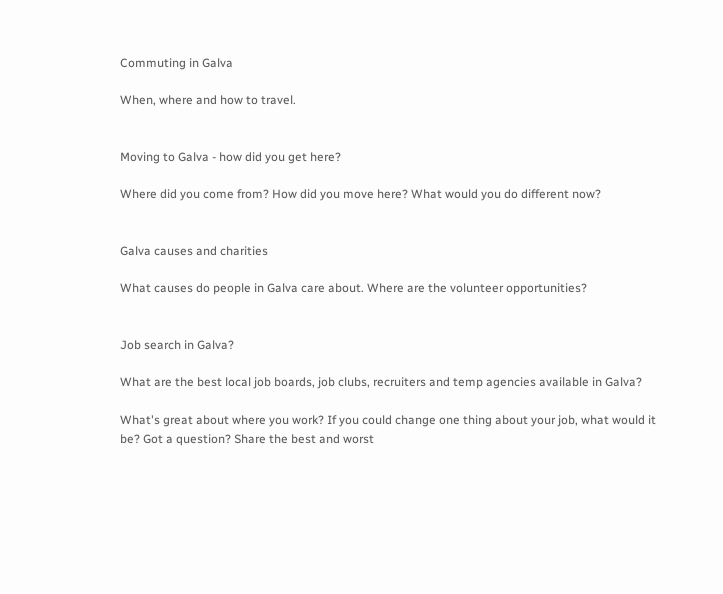Commuting in Galva

When, where and how to travel.


Moving to Galva - how did you get here?

Where did you come from? How did you move here? What would you do different now?


Galva causes and charities

What causes do people in Galva care about. Where are the volunteer opportunities?


Job search in Galva?

What are the best local job boards, job clubs, recruiters and temp agencies available in Galva?

What's great about where you work? If you could change one thing about your job, what would it be? Got a question? Share the best and worst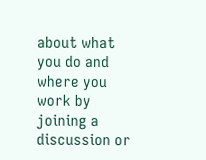about what you do and where you work by joining a discussion or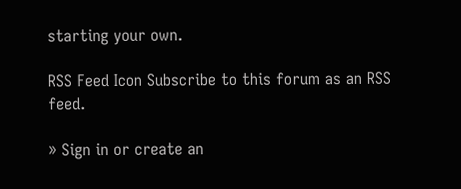starting your own.

RSS Feed Icon Subscribe to this forum as an RSS feed.

» Sign in or create an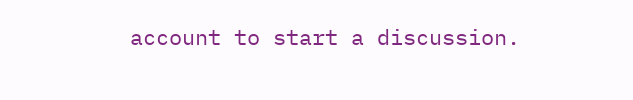account to start a discussion.